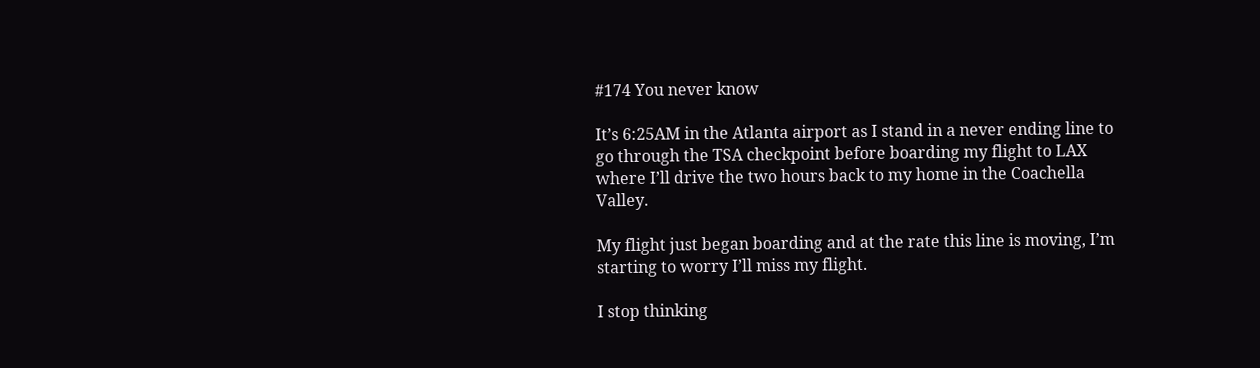#174 You never know

It’s 6:25AM in the Atlanta airport as I stand in a never ending line to go through the TSA checkpoint before boarding my flight to LAX where I’ll drive the two hours back to my home in the Coachella Valley.

My flight just began boarding and at the rate this line is moving, I’m starting to worry I’ll miss my flight.

I stop thinking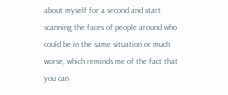about myself for a second and start scanning the faces of people around who could be in the same situation or much worse, which reminds me of the fact that you can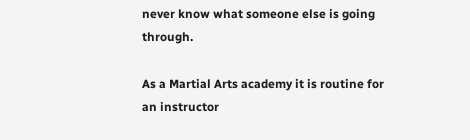never know what someone else is going through.

As a Martial Arts academy it is routine for an instructor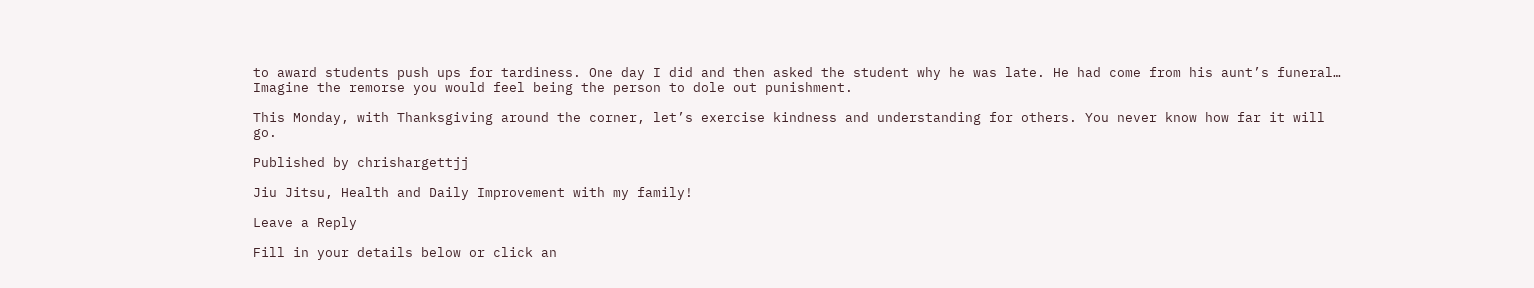to award students push ups for tardiness. One day I did and then asked the student why he was late. He had come from his aunt’s funeral… Imagine the remorse you would feel being the person to dole out punishment.

This Monday, with Thanksgiving around the corner, let’s exercise kindness and understanding for others. You never know how far it will go.

Published by chrishargettjj

Jiu Jitsu, Health and Daily Improvement with my family!

Leave a Reply

Fill in your details below or click an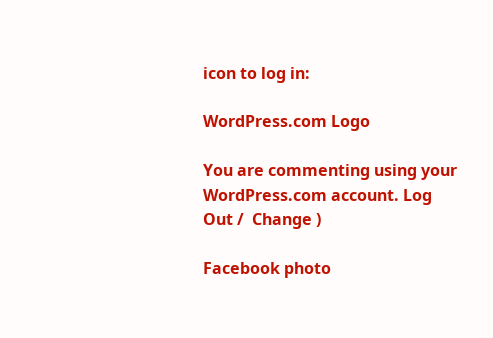icon to log in:

WordPress.com Logo

You are commenting using your WordPress.com account. Log Out /  Change )

Facebook photo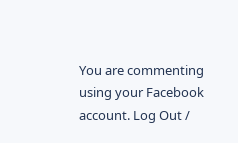You are commenting using your Facebook account. Log Out /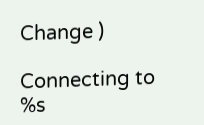Change )

Connecting to %s